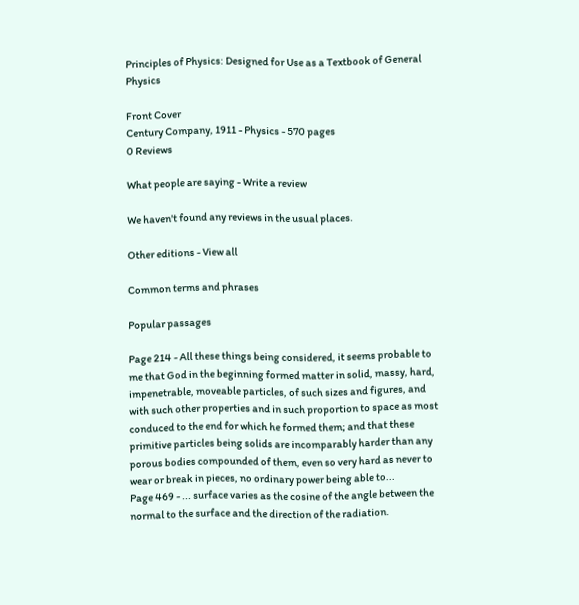Principles of Physics: Designed for Use as a Textbook of General Physics

Front Cover
Century Company, 1911 - Physics - 570 pages
0 Reviews

What people are saying - Write a review

We haven't found any reviews in the usual places.

Other editions - View all

Common terms and phrases

Popular passages

Page 214 - All these things being considered, it seems probable to me that God in the beginning formed matter in solid, massy, hard, impenetrable, moveable particles, of such sizes and figures, and with such other properties and in such proportion to space as most conduced to the end for which he formed them; and that these primitive particles being solids are incomparably harder than any porous bodies compounded of them, even so very hard as never to wear or break in pieces, no ordinary power being able to...
Page 469 - ... surface varies as the cosine of the angle between the normal to the surface and the direction of the radiation.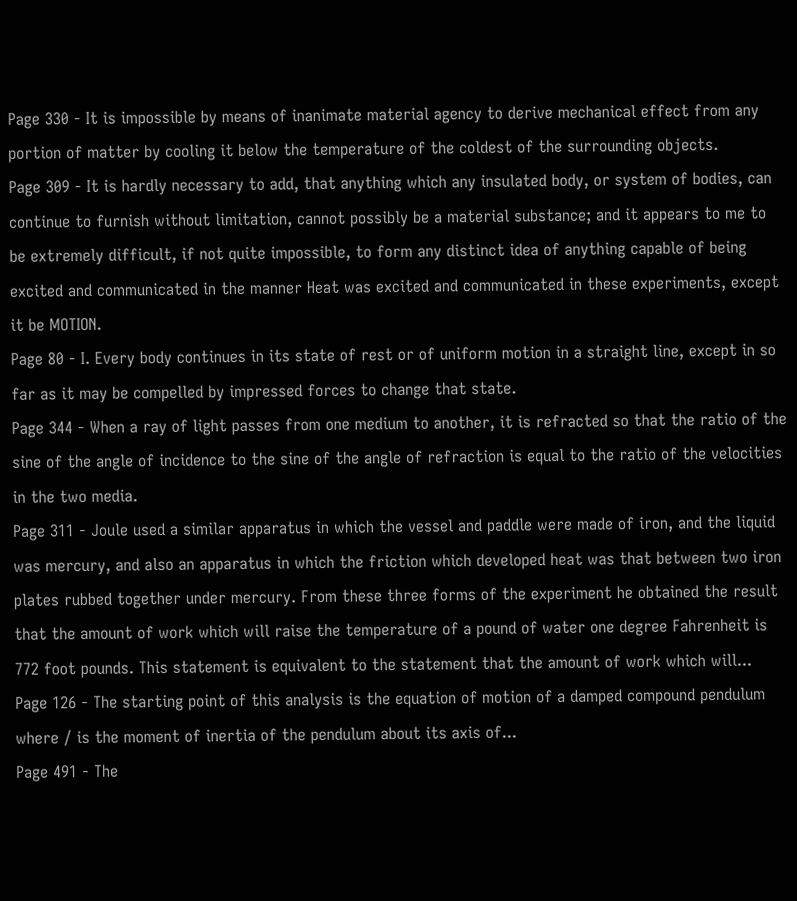Page 330 - It is impossible by means of inanimate material agency to derive mechanical effect from any portion of matter by cooling it below the temperature of the coldest of the surrounding objects.
Page 309 - It is hardly necessary to add, that anything which any insulated body, or system of bodies, can continue to furnish without limitation, cannot possibly be a material substance; and it appears to me to be extremely difficult, if not quite impossible, to form any distinct idea of anything capable of being excited and communicated in the manner Heat was excited and communicated in these experiments, except it be MOTION.
Page 80 - I. Every body continues in its state of rest or of uniform motion in a straight line, except in so far as it may be compelled by impressed forces to change that state.
Page 344 - When a ray of light passes from one medium to another, it is refracted so that the ratio of the sine of the angle of incidence to the sine of the angle of refraction is equal to the ratio of the velocities in the two media.
Page 311 - Joule used a similar apparatus in which the vessel and paddle were made of iron, and the liquid was mercury, and also an apparatus in which the friction which developed heat was that between two iron plates rubbed together under mercury. From these three forms of the experiment he obtained the result that the amount of work which will raise the temperature of a pound of water one degree Fahrenheit is 772 foot pounds. This statement is equivalent to the statement that the amount of work which will...
Page 126 - The starting point of this analysis is the equation of motion of a damped compound pendulum where / is the moment of inertia of the pendulum about its axis of...
Page 491 - The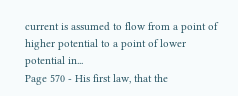current is assumed to flow from a point of higher potential to a point of lower potential in...
Page 570 - His first law, that the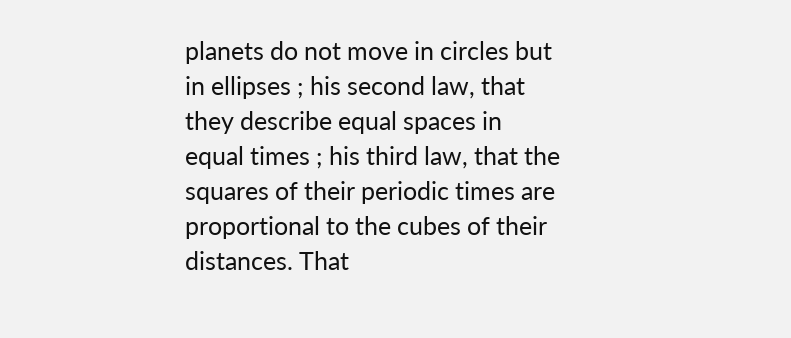planets do not move in circles but in ellipses ; his second law, that they describe equal spaces in equal times ; his third law, that the squares of their periodic times are proportional to the cubes of their distances. That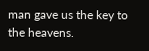man gave us the key to the heavens.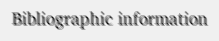Bibliographic information